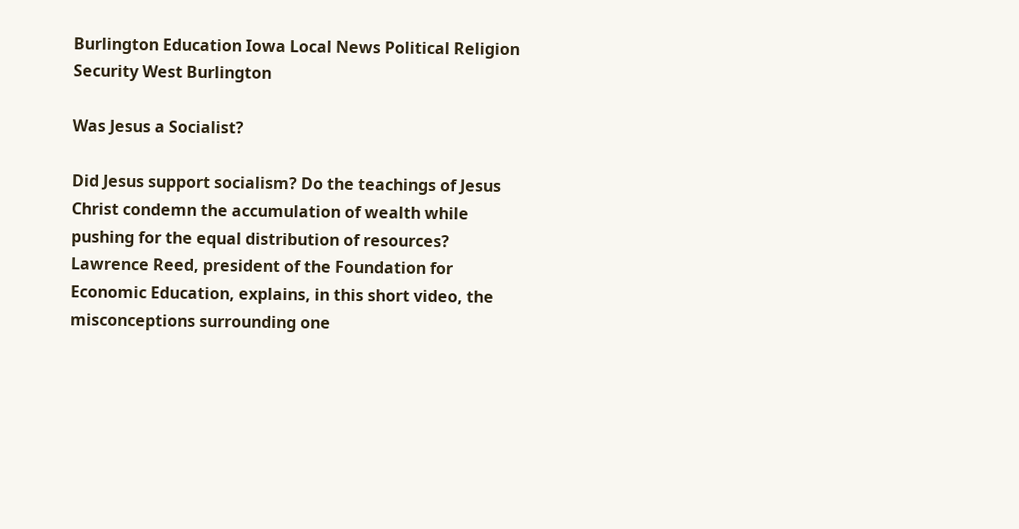Burlington Education Iowa Local News Political Religion Security West Burlington

Was Jesus a Socialist?

Did Jesus support socialism? Do the teachings of Jesus Christ condemn the accumulation of wealth while pushing for the equal distribution of resources? Lawrence Reed, president of the Foundation for Economic Education, explains, in this short video, the misconceptions surrounding one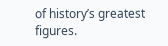of history’s greatest figures.